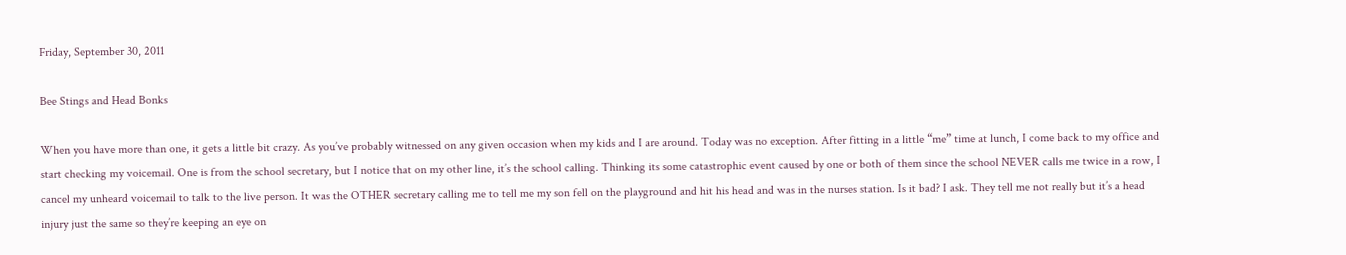Friday, September 30, 2011

Bee Stings and Head Bonks

When you have more than one, it gets a little bit crazy. As you’ve probably witnessed on any given occasion when my kids and I are around. Today was no exception. After fitting in a little “me” time at lunch, I come back to my office and start checking my voicemail. One is from the school secretary, but I notice that on my other line, it’s the school calling. Thinking its some catastrophic event caused by one or both of them since the school NEVER calls me twice in a row, I cancel my unheard voicemail to talk to the live person. It was the OTHER secretary calling me to tell me my son fell on the playground and hit his head and was in the nurses station. Is it bad? I ask. They tell me not really but it’s a head injury just the same so they’re keeping an eye on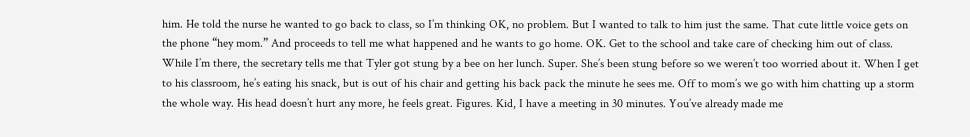him. He told the nurse he wanted to go back to class, so I’m thinking OK, no problem. But I wanted to talk to him just the same. That cute little voice gets on the phone “hey mom.” And proceeds to tell me what happened and he wants to go home. OK. Get to the school and take care of checking him out of class. While I’m there, the secretary tells me that Tyler got stung by a bee on her lunch. Super. She’s been stung before so we weren’t too worried about it. When I get to his classroom, he’s eating his snack, but is out of his chair and getting his back pack the minute he sees me. Off to mom’s we go with him chatting up a storm the whole way. His head doesn’t hurt any more, he feels great. Figures. Kid, I have a meeting in 30 minutes. You’ve already made me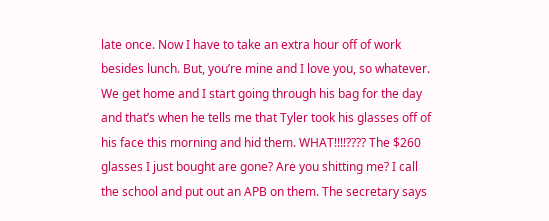late once. Now I have to take an extra hour off of work besides lunch. But, you’re mine and I love you, so whatever. We get home and I start going through his bag for the day and that’s when he tells me that Tyler took his glasses off of his face this morning and hid them. WHAT!!!!???? The $260 glasses I just bought are gone? Are you shitting me? I call the school and put out an APB on them. The secretary says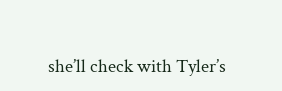she’ll check with Tyler’s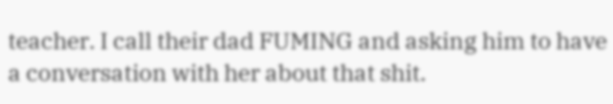teacher. I call their dad FUMING and asking him to have a conversation with her about that shit.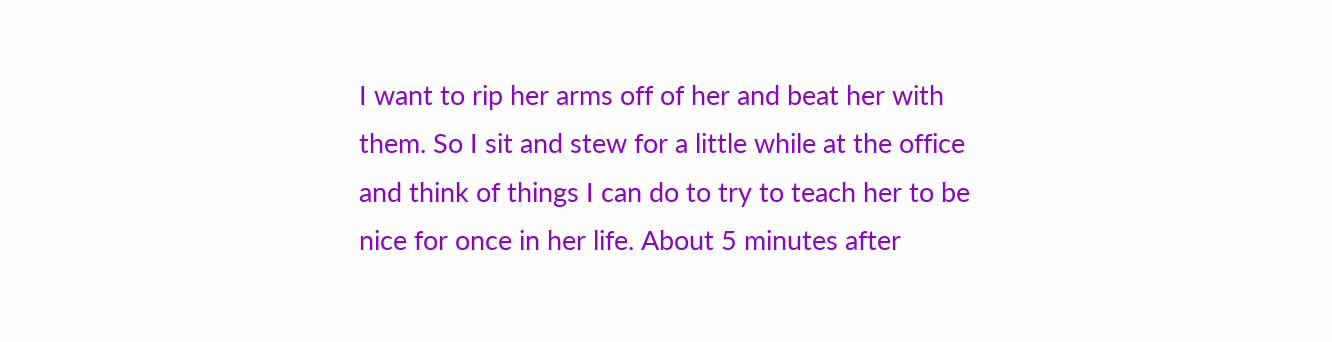I want to rip her arms off of her and beat her with them. So I sit and stew for a little while at the office and think of things I can do to try to teach her to be nice for once in her life. About 5 minutes after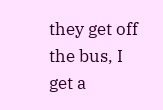they get off the bus, I get a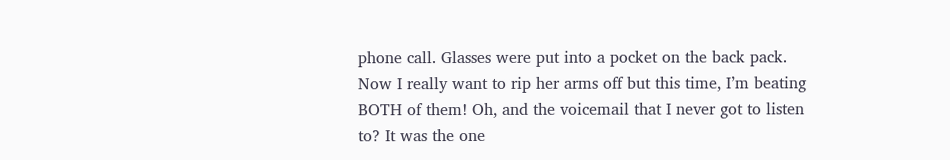phone call. Glasses were put into a pocket on the back pack. Now I really want to rip her arms off but this time, I’m beating BOTH of them! Oh, and the voicemail that I never got to listen to? It was the one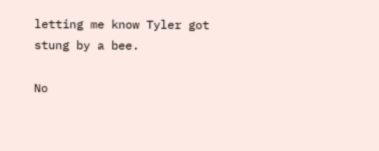letting me know Tyler got stung by a bee.

No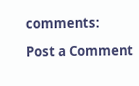comments:

Post a Comment